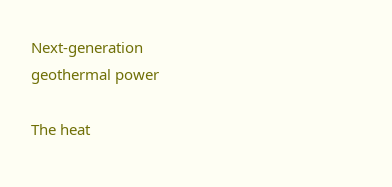Next-generation geothermal power

The heat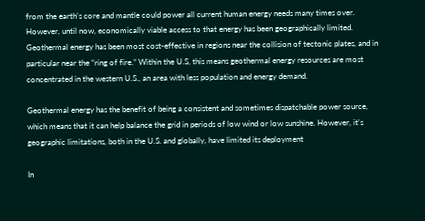from the earth’s core and mantle could power all current human energy needs many times over. However, until now, economically viable access to that energy has been geographically limited. Geothermal energy has been most cost-effective in regions near the collision of tectonic plates, and in particular near the “ring of fire.” Within the U.S, this means geothermal energy resources are most concentrated in the western U.S., an area with less population and energy demand.

Geothermal energy has the benefit of being a consistent and sometimes dispatchable power source, which means that it can help balance the grid in periods of low wind or low sunshine. However, it’s geographic limitations, both in the U.S. and globally, have limited its deployment

In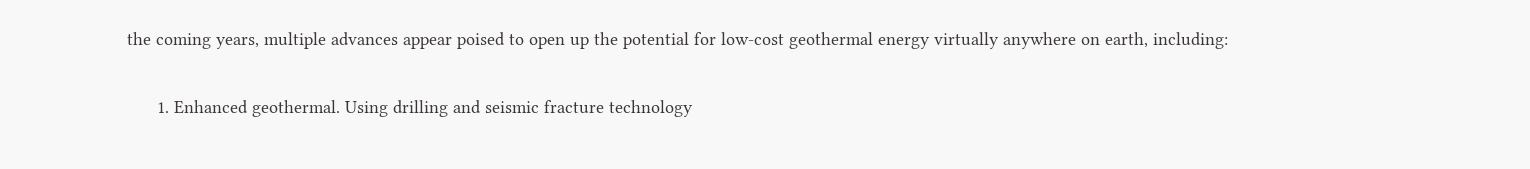the coming years, multiple advances appear poised to open up the potential for low-cost geothermal energy virtually anywhere on earth, including:

      1. Enhanced geothermal. Using drilling and seismic fracture technology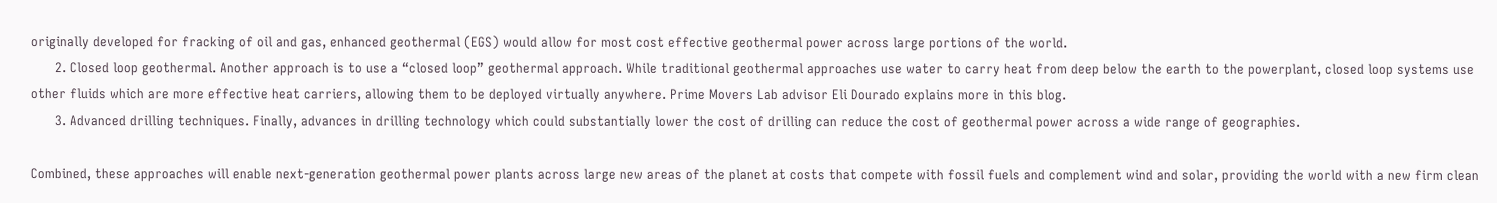originally developed for fracking of oil and gas, enhanced geothermal (EGS) would allow for most cost effective geothermal power across large portions of the world.
      2. Closed loop geothermal. Another approach is to use a “closed loop” geothermal approach. While traditional geothermal approaches use water to carry heat from deep below the earth to the powerplant, closed loop systems use other fluids which are more effective heat carriers, allowing them to be deployed virtually anywhere. Prime Movers Lab advisor Eli Dourado explains more in this blog.
      3. Advanced drilling techniques. Finally, advances in drilling technology which could substantially lower the cost of drilling can reduce the cost of geothermal power across a wide range of geographies.

Combined, these approaches will enable next-generation geothermal power plants across large new areas of the planet at costs that compete with fossil fuels and complement wind and solar, providing the world with a new firm clean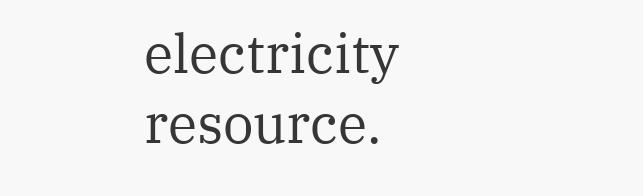electricity resource.